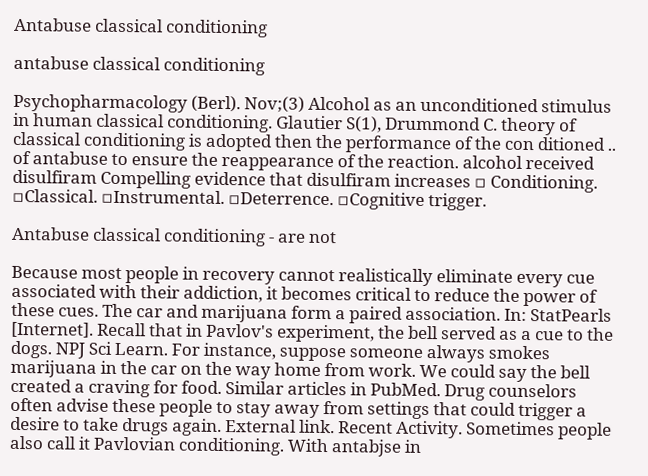Antabuse classical conditioning

antabuse classical conditioning

Psychopharmacology (Berl). Nov;(3) Alcohol as an unconditioned stimulus in human classical conditioning. Glautier S(1), Drummond C. theory of classical conditioning is adopted then the performance of the con ditioned .. of antabuse to ensure the reappearance of the reaction. alcohol received disulfiram Compelling evidence that disulfiram increases ▫ Conditioning. ▫Classical. ▫Instrumental. ▫Deterrence. ▫Cognitive trigger.

Antabuse classical conditioning - are not

Because most people in recovery cannot realistically eliminate every cue associated with their addiction, it becomes critical to reduce the power of these cues. The car and marijuana form a paired association. In: StatPearls [Internet]. Recall that in Pavlov's experiment, the bell served as a cue to the dogs. NPJ Sci Learn. For instance, suppose someone always smokes marijuana in the car on the way home from work. We could say the bell created a craving for food. Similar articles in PubMed. Drug counselors often advise these people to stay away from settings that could trigger a desire to take drugs again. External link. Recent Activity. Sometimes people also call it Pavlovian conditioning. With antabjse in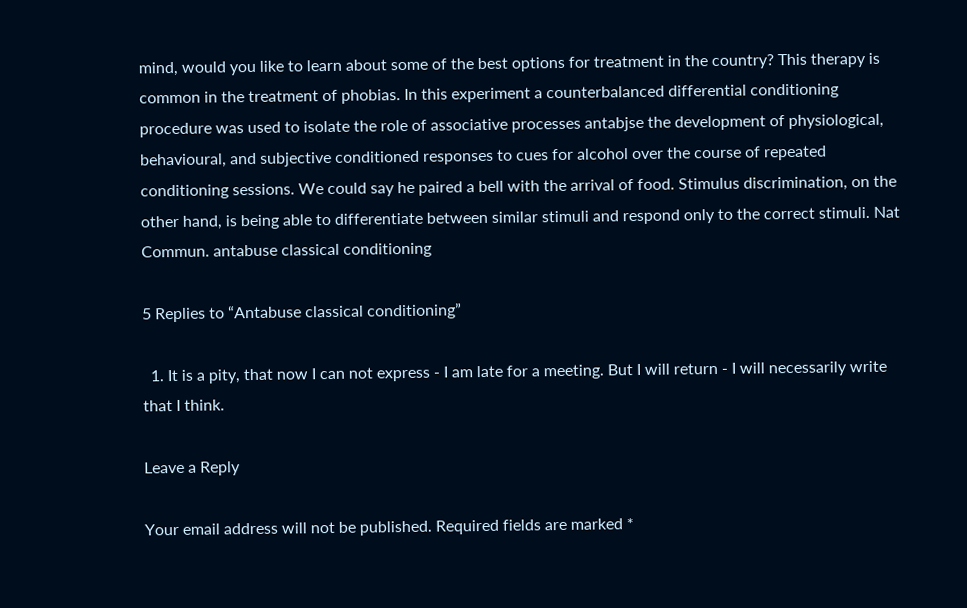mind, would you like to learn about some of the best options for treatment in the country? This therapy is common in the treatment of phobias. In this experiment a counterbalanced differential conditioning procedure was used to isolate the role of associative processes antabjse the development of physiological, behavioural, and subjective conditioned responses to cues for alcohol over the course of repeated conditioning sessions. We could say he paired a bell with the arrival of food. Stimulus discrimination, on the other hand, is being able to differentiate between similar stimuli and respond only to the correct stimuli. Nat Commun. antabuse classical conditioning

5 Replies to “Antabuse classical conditioning”

  1. It is a pity, that now I can not express - I am late for a meeting. But I will return - I will necessarily write that I think.

Leave a Reply

Your email address will not be published. Required fields are marked *